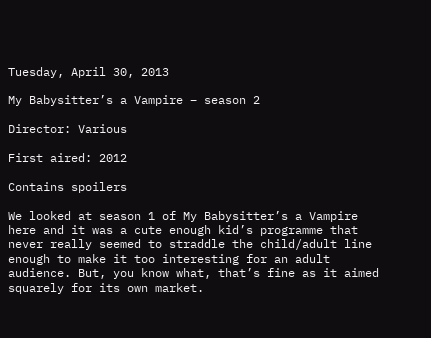Tuesday, April 30, 2013

My Babysitter’s a Vampire – season 2

Director: Various

First aired: 2012

Contains spoilers

We looked at season 1 of My Babysitter’s a Vampire here and it was a cute enough kid’s programme that never really seemed to straddle the child/adult line enough to make it too interesting for an adult audience. But, you know what, that’s fine as it aimed squarely for its own market.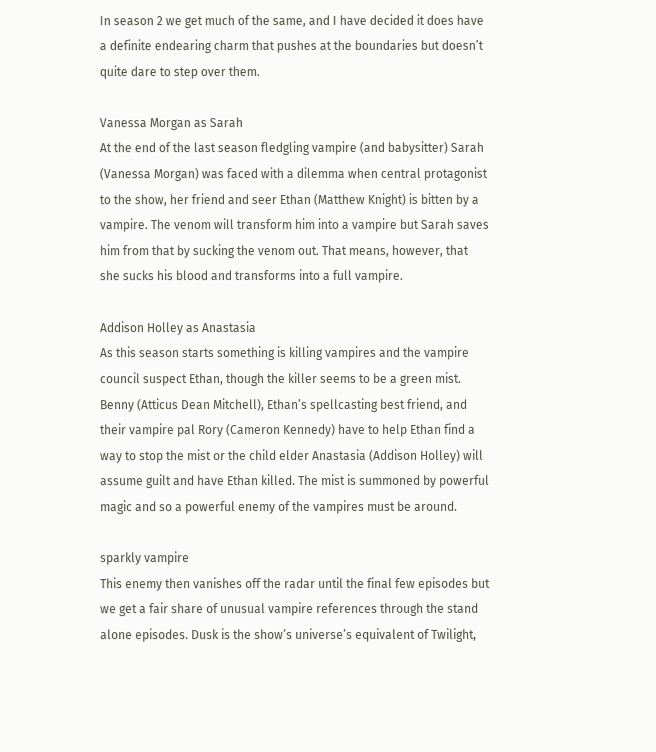In season 2 we get much of the same, and I have decided it does have a definite endearing charm that pushes at the boundaries but doesn’t quite dare to step over them.

Vanessa Morgan as Sarah
At the end of the last season fledgling vampire (and babysitter) Sarah (Vanessa Morgan) was faced with a dilemma when central protagonist to the show, her friend and seer Ethan (Matthew Knight) is bitten by a vampire. The venom will transform him into a vampire but Sarah saves him from that by sucking the venom out. That means, however, that she sucks his blood and transforms into a full vampire.

Addison Holley as Anastasia
As this season starts something is killing vampires and the vampire council suspect Ethan, though the killer seems to be a green mist. Benny (Atticus Dean Mitchell), Ethan’s spellcasting best friend, and their vampire pal Rory (Cameron Kennedy) have to help Ethan find a way to stop the mist or the child elder Anastasia (Addison Holley) will assume guilt and have Ethan killed. The mist is summoned by powerful magic and so a powerful enemy of the vampires must be around.

sparkly vampire
This enemy then vanishes off the radar until the final few episodes but we get a fair share of unusual vampire references through the stand alone episodes. Dusk is the show’s universe’s equivalent of Twilight,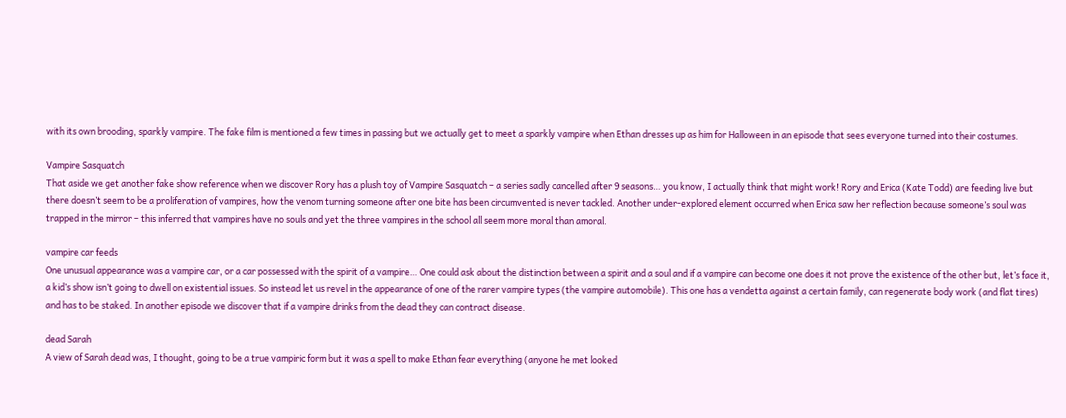with its own brooding, sparkly vampire. The fake film is mentioned a few times in passing but we actually get to meet a sparkly vampire when Ethan dresses up as him for Halloween in an episode that sees everyone turned into their costumes.

Vampire Sasquatch
That aside we get another fake show reference when we discover Rory has a plush toy of Vampire Sasquatch – a series sadly cancelled after 9 seasons… you know, I actually think that might work! Rory and Erica (Kate Todd) are feeding live but there doesn’t seem to be a proliferation of vampires, how the venom turning someone after one bite has been circumvented is never tackled. Another under-explored element occurred when Erica saw her reflection because someone’s soul was trapped in the mirror – this inferred that vampires have no souls and yet the three vampires in the school all seem more moral than amoral.

vampire car feeds
One unusual appearance was a vampire car, or a car possessed with the spirit of a vampire… One could ask about the distinction between a spirit and a soul and if a vampire can become one does it not prove the existence of the other but, let’s face it, a kid’s show isn’t going to dwell on existential issues. So instead let us revel in the appearance of one of the rarer vampire types (the vampire automobile). This one has a vendetta against a certain family, can regenerate body work (and flat tires) and has to be staked. In another episode we discover that if a vampire drinks from the dead they can contract disease.

dead Sarah
A view of Sarah dead was, I thought, going to be a true vampiric form but it was a spell to make Ethan fear everything (anyone he met looked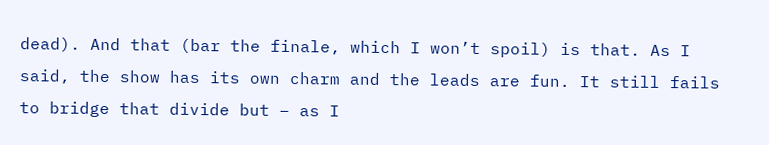dead). And that (bar the finale, which I won’t spoil) is that. As I said, the show has its own charm and the leads are fun. It still fails to bridge that divide but – as I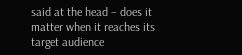said at the head – does it matter when it reaches its target audience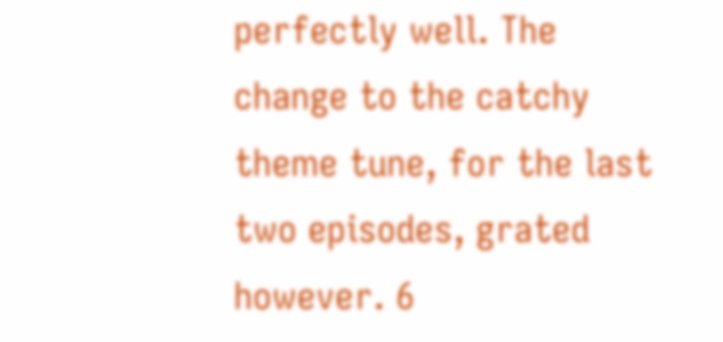perfectly well. The change to the catchy theme tune, for the last two episodes, grated however. 6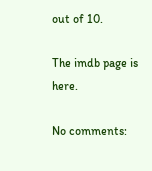out of 10.

The imdb page is here.

No comments: